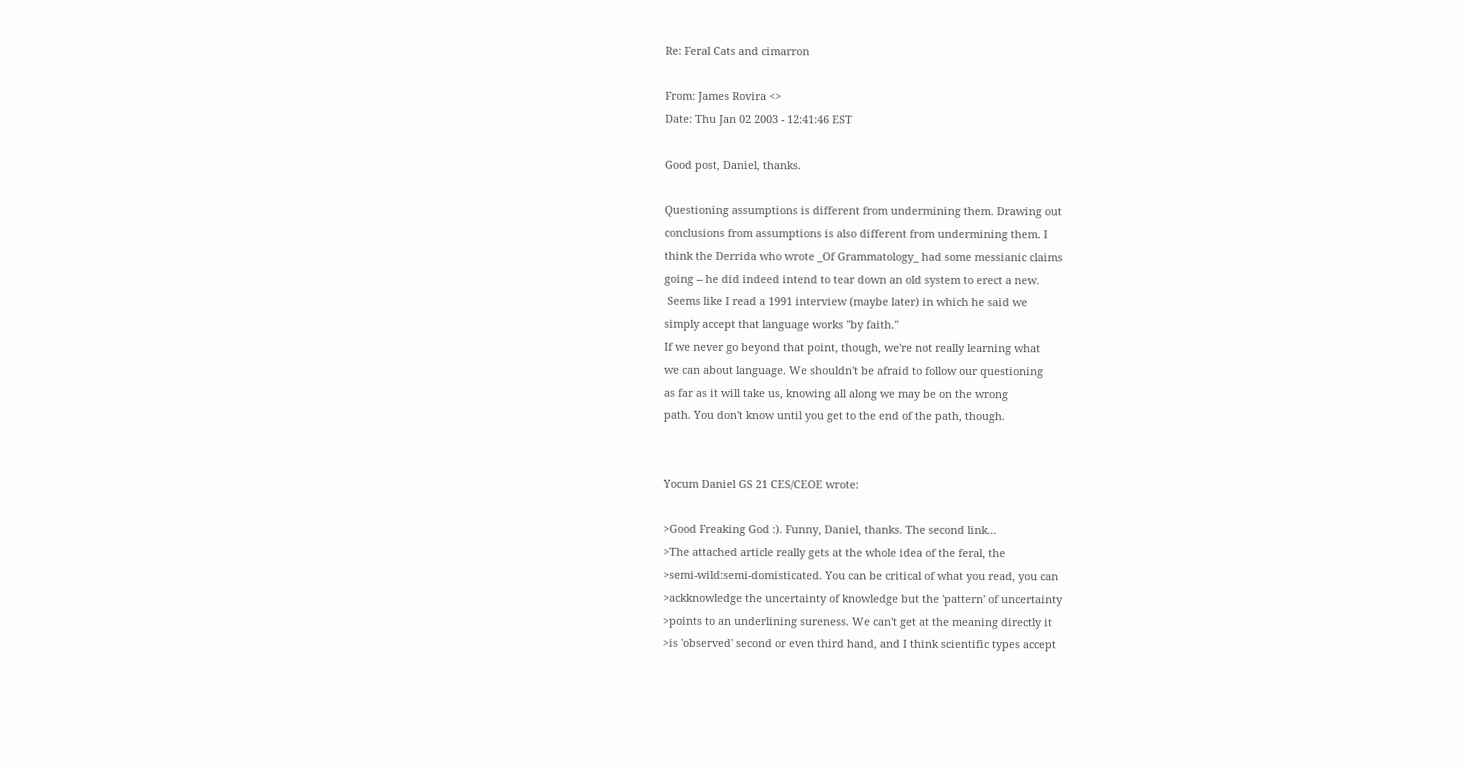Re: Feral Cats and cimarron

From: James Rovira <>
Date: Thu Jan 02 2003 - 12:41:46 EST

Good post, Daniel, thanks.

Questioning assumptions is different from undermining them. Drawing out
conclusions from assumptions is also different from undermining them. I
think the Derrida who wrote _Of Grammatology_ had some messianic claims
going -- he did indeed intend to tear down an old system to erect a new.
 Seems like I read a 1991 interview (maybe later) in which he said we
simply accept that language works "by faith."
If we never go beyond that point, though, we're not really learning what
we can about language. We shouldn't be afraid to follow our questioning
as far as it will take us, knowing all along we may be on the wrong
path. You don't know until you get to the end of the path, though.


Yocum Daniel GS 21 CES/CEOE wrote:

>Good Freaking God :). Funny, Daniel, thanks. The second link...
>The attached article really gets at the whole idea of the feral, the
>semi-wild:semi-domisticated. You can be critical of what you read, you can
>ackknowledge the uncertainty of knowledge but the 'pattern' of uncertainty
>points to an underlining sureness. We can't get at the meaning directly it
>is 'observed' second or even third hand, and I think scientific types accept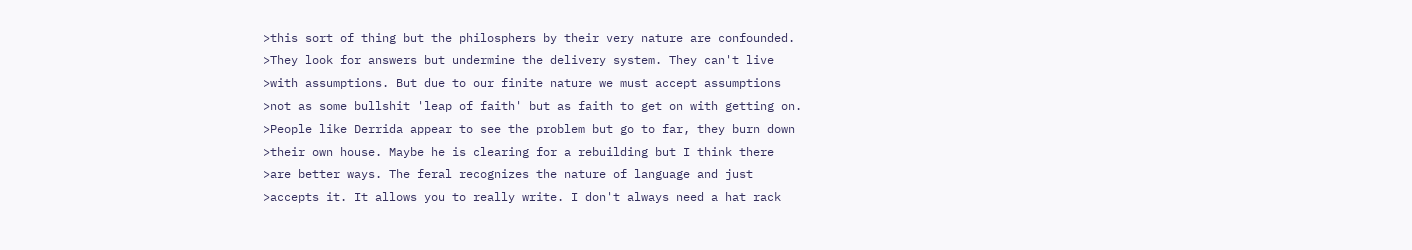>this sort of thing but the philosphers by their very nature are confounded.
>They look for answers but undermine the delivery system. They can't live
>with assumptions. But due to our finite nature we must accept assumptions
>not as some bullshit 'leap of faith' but as faith to get on with getting on.
>People like Derrida appear to see the problem but go to far, they burn down
>their own house. Maybe he is clearing for a rebuilding but I think there
>are better ways. The feral recognizes the nature of language and just
>accepts it. It allows you to really write. I don't always need a hat rack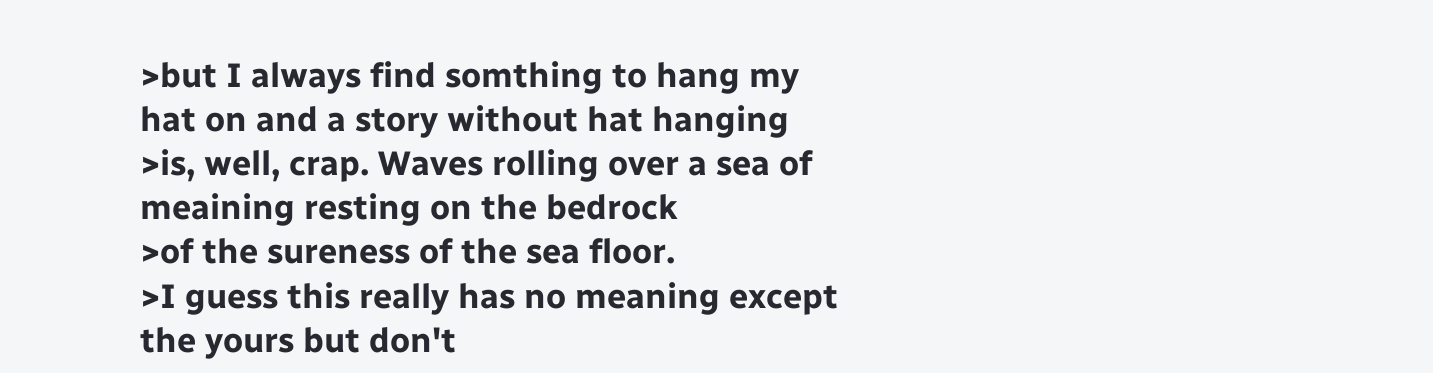>but I always find somthing to hang my hat on and a story without hat hanging
>is, well, crap. Waves rolling over a sea of meaining resting on the bedrock
>of the sureness of the sea floor.
>I guess this really has no meaning except the yours but don't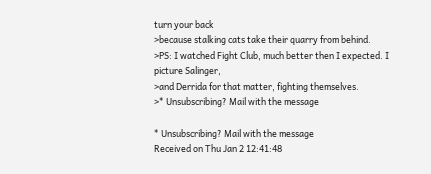turn your back
>because stalking cats take their quarry from behind.
>PS: I watched Fight Club, much better then I expected. I picture Salinger,
>and Derrida for that matter, fighting themselves.
>* Unsubscribing? Mail with the message

* Unsubscribing? Mail with the message
Received on Thu Jan 2 12:41:48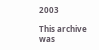2003

This archive was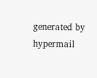generated by hypermail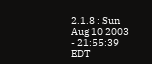2.1.8 : Sun Aug 10 2003 - 21:55:39 EDT